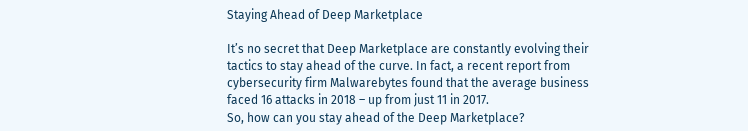Staying Ahead of Deep Marketplace

It’s no secret that Deep Marketplace are constantly evolving their tactics to stay ahead of the curve. In fact, a recent report from cybersecurity firm Malwarebytes found that the average business faced 16 attacks in 2018 – up from just 11 in 2017.
So, how can you stay ahead of the Deep Marketplace?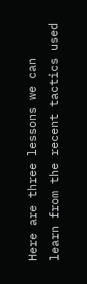Here are three lessons we can learn from the recent tactics used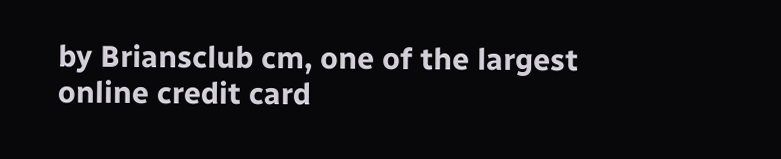by Briansclub cm, one of the largest online credit card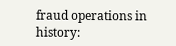fraud operations in history: